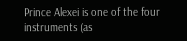Prince Alexei is one of the four instruments (as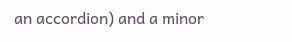an accordion) and a minor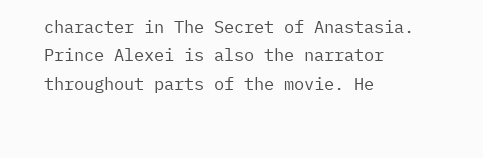character in The Secret of Anastasia. Prince Alexei is also the narrator throughout parts of the movie. He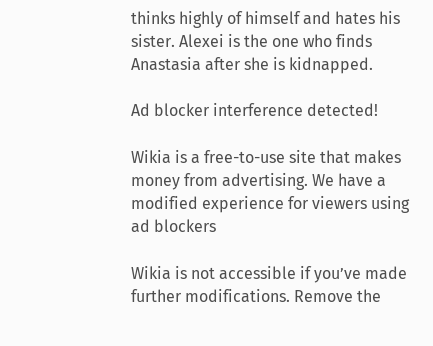thinks highly of himself and hates his sister. Alexei is the one who finds Anastasia after she is kidnapped.

Ad blocker interference detected!

Wikia is a free-to-use site that makes money from advertising. We have a modified experience for viewers using ad blockers

Wikia is not accessible if you’ve made further modifications. Remove the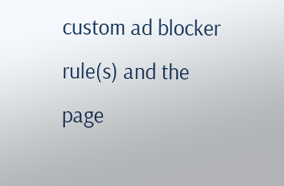custom ad blocker rule(s) and the page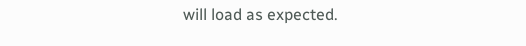will load as expected.